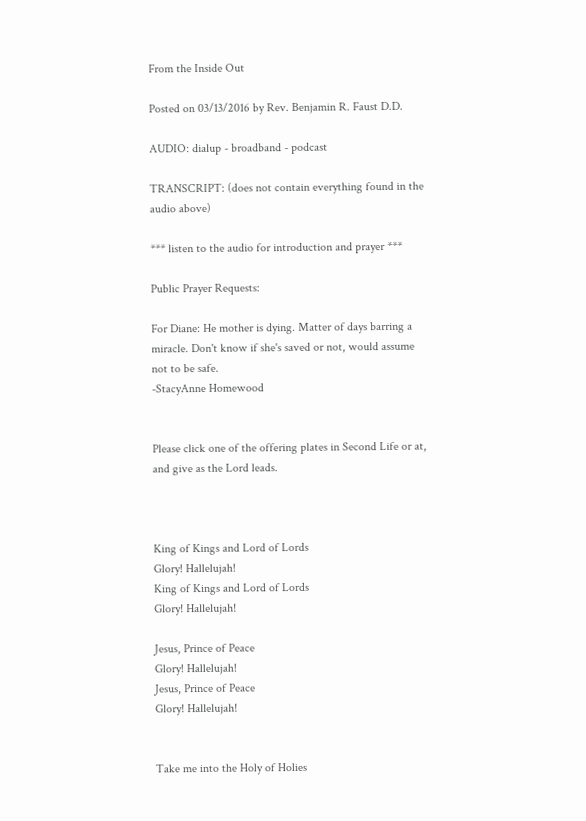From the Inside Out

Posted on 03/13/2016 by Rev. Benjamin R. Faust D.D.

AUDIO: dialup - broadband - podcast

TRANSCRIPT: (does not contain everything found in the audio above)

*** listen to the audio for introduction and prayer ***

Public Prayer Requests:

For Diane: He mother is dying. Matter of days barring a miracle. Don't know if she's saved or not, would assume not to be safe.
-StacyAnne Homewood


Please click one of the offering plates in Second Life or at, and give as the Lord leads.



King of Kings and Lord of Lords
Glory! Hallelujah!
King of Kings and Lord of Lords
Glory! Hallelujah!

Jesus, Prince of Peace
Glory! Hallelujah!
Jesus, Prince of Peace
Glory! Hallelujah!


Take me into the Holy of Holies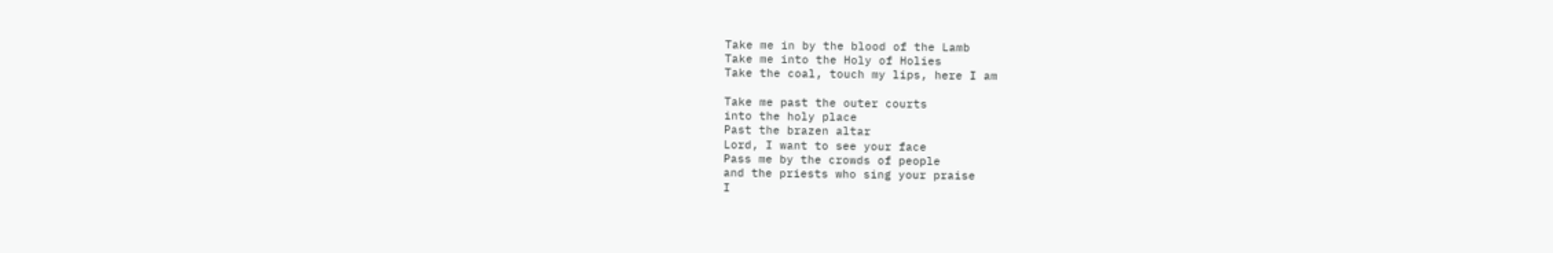Take me in by the blood of the Lamb
Take me into the Holy of Holies
Take the coal, touch my lips, here I am

Take me past the outer courts
into the holy place
Past the brazen altar
Lord, I want to see your face
Pass me by the crowds of people
and the priests who sing your praise
I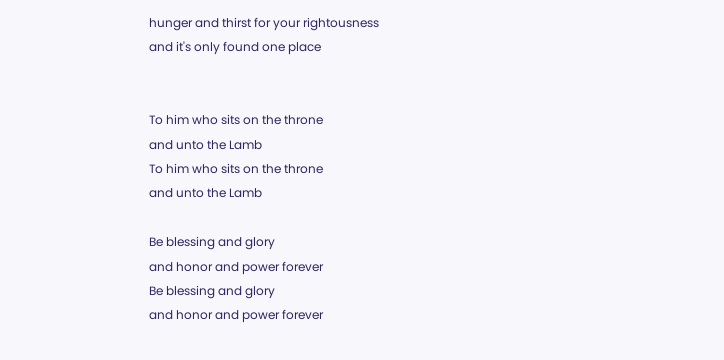hunger and thirst for your rightousness
and it's only found one place


To him who sits on the throne
and unto the Lamb
To him who sits on the throne
and unto the Lamb

Be blessing and glory
and honor and power forever
Be blessing and glory
and honor and power forever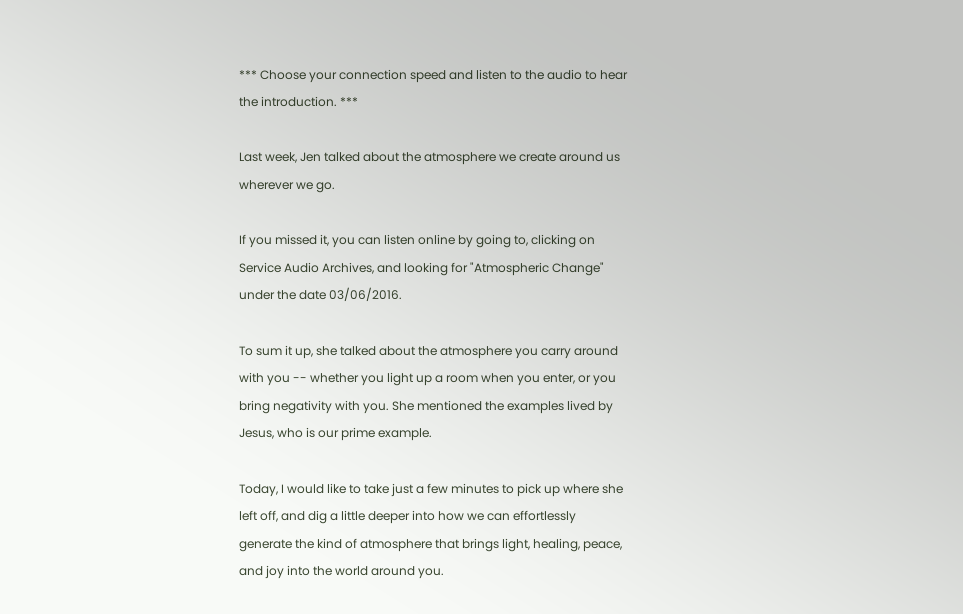*** Choose your connection speed and listen to the audio to hear the introduction. ***

Last week, Jen talked about the atmosphere we create around us wherever we go.

If you missed it, you can listen online by going to, clicking on Service Audio Archives, and looking for "Atmospheric Change" under the date 03/06/2016.

To sum it up, she talked about the atmosphere you carry around with you -- whether you light up a room when you enter, or you bring negativity with you. She mentioned the examples lived by Jesus, who is our prime example.

Today, I would like to take just a few minutes to pick up where she left off, and dig a little deeper into how we can effortlessly generate the kind of atmosphere that brings light, healing, peace, and joy into the world around you.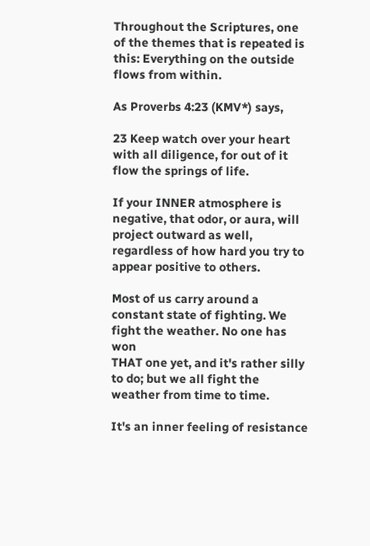Throughout the Scriptures, one of the themes that is repeated is this: Everything on the outside flows from within.

As Proverbs 4:23 (KMV*) says,

23 Keep watch over your heart with all diligence, for out of it flow the springs of life.

If your INNER atmosphere is negative, that odor, or aura, will project outward as well, regardless of how hard you try to appear positive to others.

Most of us carry around a constant state of fighting. We fight the weather. No one has won
THAT one yet, and it's rather silly to do; but we all fight the weather from time to time.

It's an inner feeling of resistance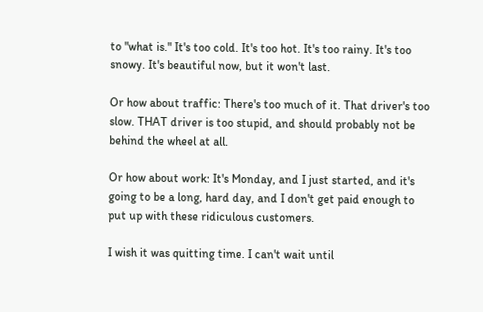to "what is." It's too cold. It's too hot. It's too rainy. It's too snowy. It's beautiful now, but it won't last.

Or how about traffic: There's too much of it. That driver's too slow. THAT driver is too stupid, and should probably not be behind the wheel at all.

Or how about work: It's Monday, and I just started, and it's going to be a long, hard day, and I don't get paid enough to put up with these ridiculous customers.

I wish it was quitting time. I can't wait until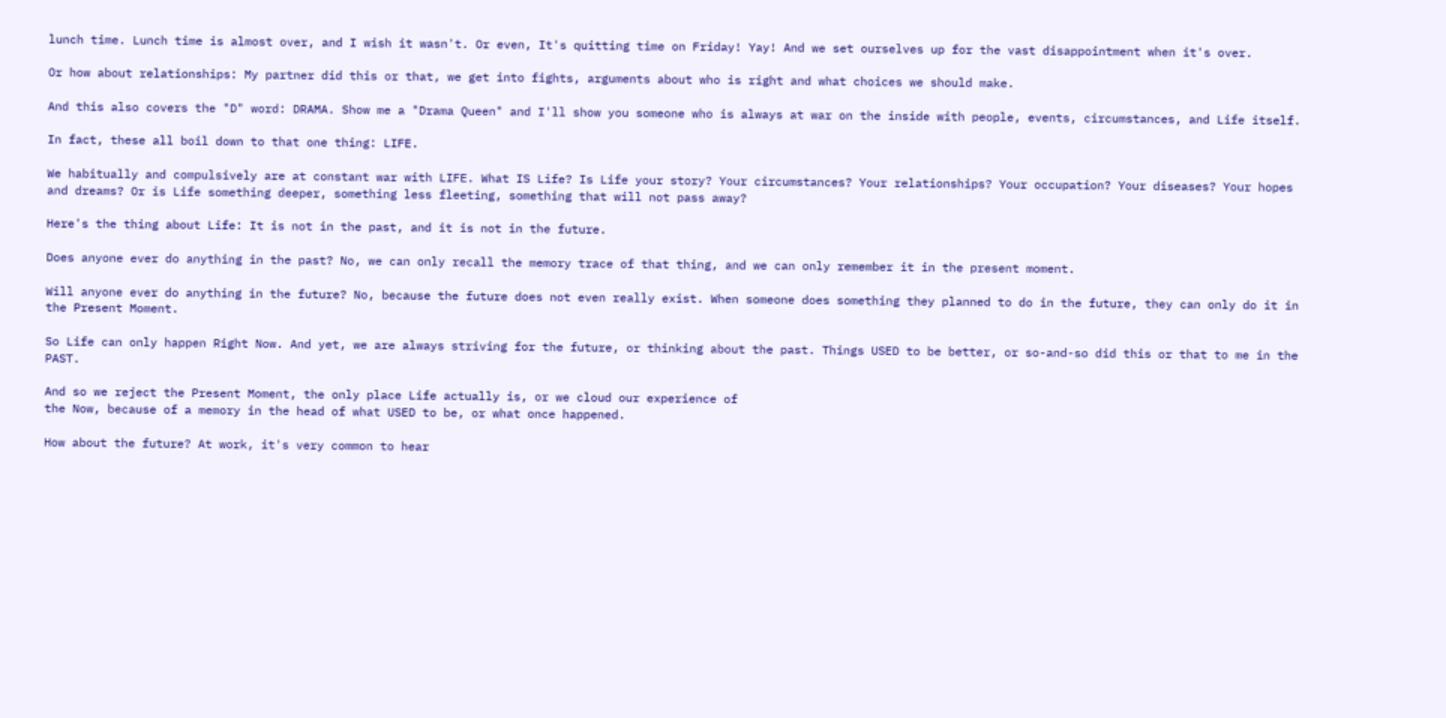lunch time. Lunch time is almost over, and I wish it wasn't. Or even, It's quitting time on Friday! Yay! And we set ourselves up for the vast disappointment when it's over.

Or how about relationships: My partner did this or that, we get into fights, arguments about who is right and what choices we should make.

And this also covers the "D" word: DRAMA. Show me a "Drama Queen" and I'll show you someone who is always at war on the inside with people, events, circumstances, and Life itself.

In fact, these all boil down to that one thing: LIFE.

We habitually and compulsively are at constant war with LIFE. What IS Life? Is Life your story? Your circumstances? Your relationships? Your occupation? Your diseases? Your hopes and dreams? Or is Life something deeper, something less fleeting, something that will not pass away?

Here's the thing about Life: It is not in the past, and it is not in the future.

Does anyone ever do anything in the past? No, we can only recall the memory trace of that thing, and we can only remember it in the present moment.

Will anyone ever do anything in the future? No, because the future does not even really exist. When someone does something they planned to do in the future, they can only do it in the Present Moment.

So Life can only happen Right Now. And yet, we are always striving for the future, or thinking about the past. Things USED to be better, or so-and-so did this or that to me in the PAST.

And so we reject the Present Moment, the only place Life actually is, or we cloud our experience of
the Now, because of a memory in the head of what USED to be, or what once happened.

How about the future? At work, it's very common to hear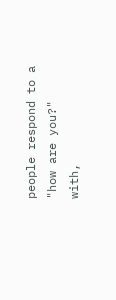people respond to a "how are you?" with,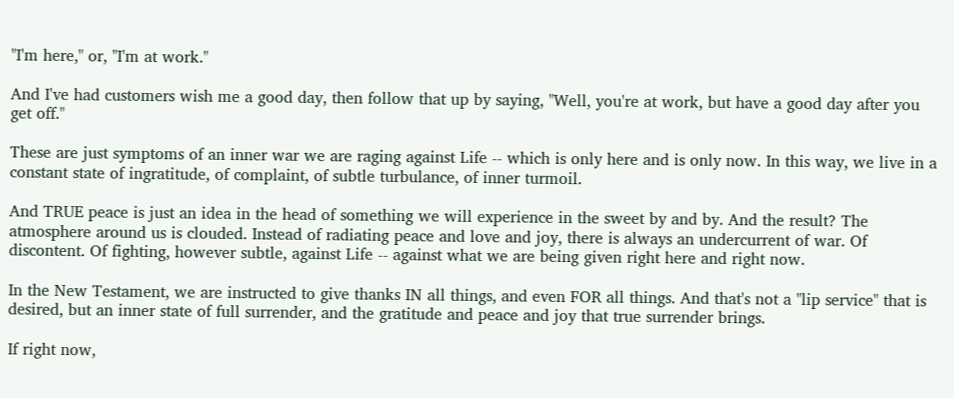"I'm here," or, "I'm at work."

And I've had customers wish me a good day, then follow that up by saying, "Well, you're at work, but have a good day after you get off."

These are just symptoms of an inner war we are raging against Life -- which is only here and is only now. In this way, we live in a constant state of ingratitude, of complaint, of subtle turbulance, of inner turmoil.

And TRUE peace is just an idea in the head of something we will experience in the sweet by and by. And the result? The atmosphere around us is clouded. Instead of radiating peace and love and joy, there is always an undercurrent of war. Of discontent. Of fighting, however subtle, against Life -- against what we are being given right here and right now.

In the New Testament, we are instructed to give thanks IN all things, and even FOR all things. And that's not a "lip service" that is desired, but an inner state of full surrender, and the gratitude and peace and joy that true surrender brings.

If right now,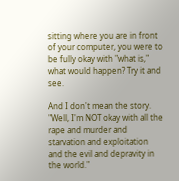sitting where you are in front of your computer, you were to be fully okay with "what is," what would happen? Try it and see.

And I don't mean the story. "Well, I'm NOT okay with all the rape and murder and starvation and exploitation and the evil and depravity in the world."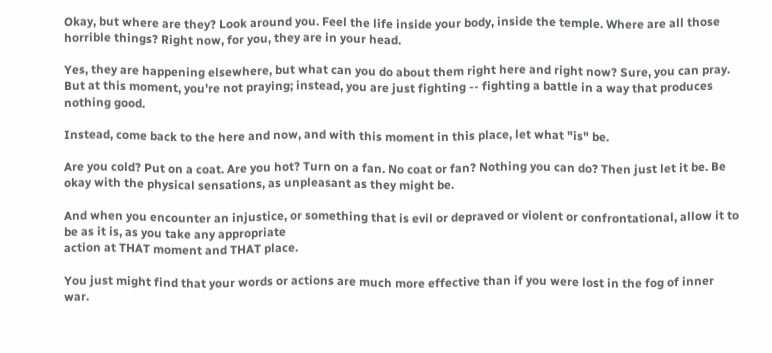Okay, but where are they? Look around you. Feel the life inside your body, inside the temple. Where are all those horrible things? Right now, for you, they are in your head.

Yes, they are happening elsewhere, but what can you do about them right here and right now? Sure, you can pray. But at this moment, you're not praying; instead, you are just fighting -- fighting a battle in a way that produces nothing good.

Instead, come back to the here and now, and with this moment in this place, let what "is" be.

Are you cold? Put on a coat. Are you hot? Turn on a fan. No coat or fan? Nothing you can do? Then just let it be. Be okay with the physical sensations, as unpleasant as they might be.

And when you encounter an injustice, or something that is evil or depraved or violent or confrontational, allow it to be as it is, as you take any appropriate
action at THAT moment and THAT place.

You just might find that your words or actions are much more effective than if you were lost in the fog of inner war.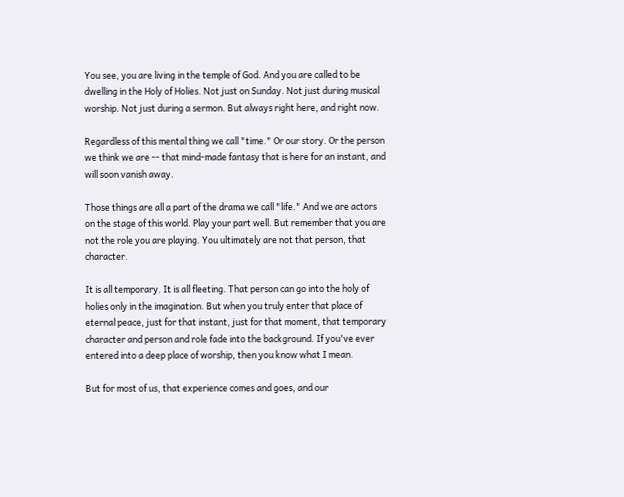You see, you are living in the temple of God. And you are called to be dwelling in the Holy of Holies. Not just on Sunday. Not just during musical worship. Not just during a sermon. But always right here, and right now.

Regardless of this mental thing we call "time." Or our story. Or the person we think we are -- that mind-made fantasy that is here for an instant, and will soon vanish away.

Those things are all a part of the drama we call "life." And we are actors on the stage of this world. Play your part well. But remember that you are not the role you are playing. You ultimately are not that person, that character.

It is all temporary. It is all fleeting. That person can go into the holy of holies only in the imagination. But when you truly enter that place of eternal peace, just for that instant, just for that moment, that temporary character and person and role fade into the background. If you've ever entered into a deep place of worship, then you know what I mean.

But for most of us, that experience comes and goes, and our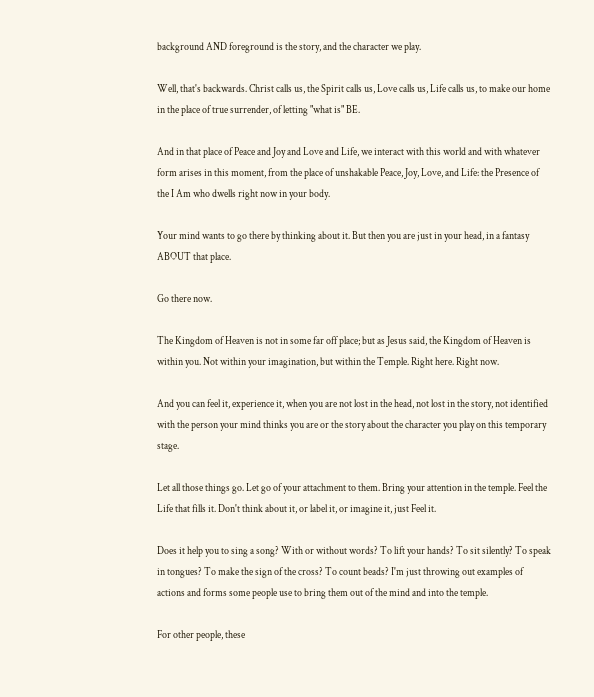background AND foreground is the story, and the character we play.

Well, that's backwards. Christ calls us, the Spirit calls us, Love calls us, Life calls us, to make our home in the place of true surrender, of letting "what is" BE.

And in that place of Peace and Joy and Love and Life, we interact with this world and with whatever form arises in this moment, from the place of unshakable Peace, Joy, Love, and Life: the Presence of the I Am who dwells right now in your body.

Your mind wants to go there by thinking about it. But then you are just in your head, in a fantasy ABOUT that place.

Go there now.

The Kingdom of Heaven is not in some far off place; but as Jesus said, the Kingdom of Heaven is within you. Not within your imagination, but within the Temple. Right here. Right now.

And you can feel it, experience it, when you are not lost in the head, not lost in the story, not identified with the person your mind thinks you are or the story about the character you play on this temporary stage.

Let all those things go. Let go of your attachment to them. Bring your attention in the temple. Feel the Life that fills it. Don't think about it, or label it, or imagine it, just Feel it.

Does it help you to sing a song? With or without words? To lift your hands? To sit silently? To speak in tongues? To make the sign of the cross? To count beads? I'm just throwing out examples of actions and forms some people use to bring them out of the mind and into the temple.

For other people, these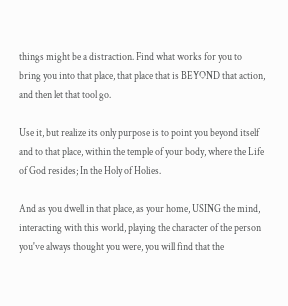things might be a distraction. Find what works for you to bring you into that place, that place that is BEYOND that action, and then let that tool go.

Use it, but realize its only purpose is to point you beyond itself and to that place, within the temple of your body, where the Life of God resides; In the Holy of Holies.

And as you dwell in that place, as your home, USING the mind, interacting with this world, playing the character of the person you've always thought you were, you will find that the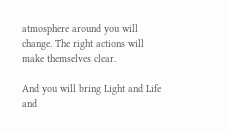atmosphere around you will change. The right actions will make themselves clear.

And you will bring Light and Life and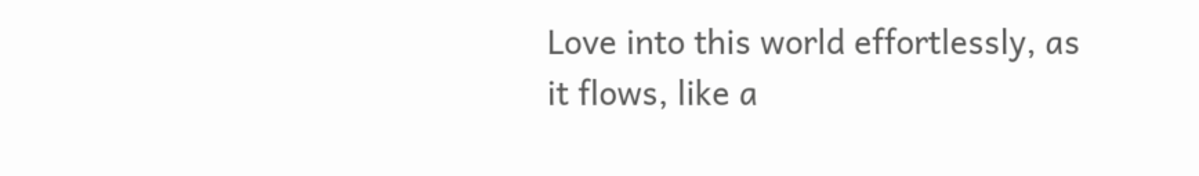Love into this world effortlessly, as it flows, like a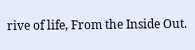rive of life, From the Inside Out.